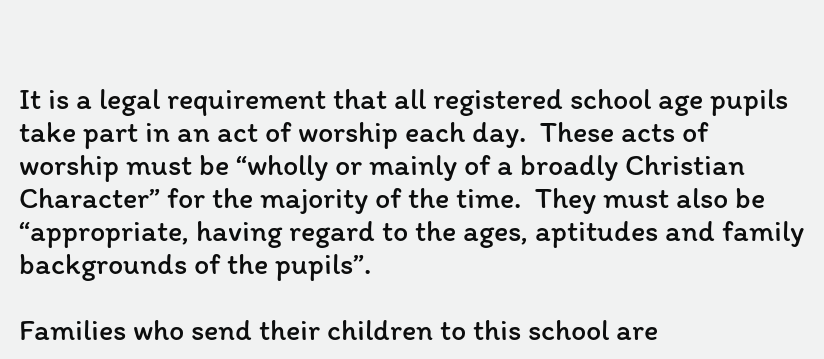It is a legal requirement that all registered school age pupils take part in an act of worship each day.  These acts of worship must be “wholly or mainly of a broadly Christian Character” for the majority of the time.  They must also be “appropriate, having regard to the ages, aptitudes and family backgrounds of the pupils”.

Families who send their children to this school are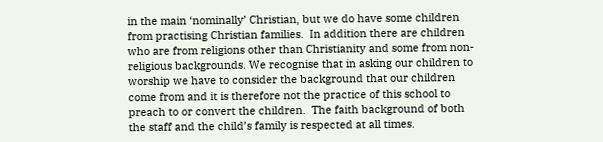in the main ‘nominally’ Christian, but we do have some children from practising Christian families.  In addition there are children who are from religions other than Christianity and some from non-religious backgrounds. We recognise that in asking our children to worship we have to consider the background that our children come from and it is therefore not the practice of this school to preach to or convert the children.  The faith background of both the staff and the child’s family is respected at all times.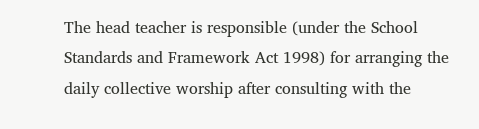The head teacher is responsible (under the School Standards and Framework Act 1998) for arranging the daily collective worship after consulting with the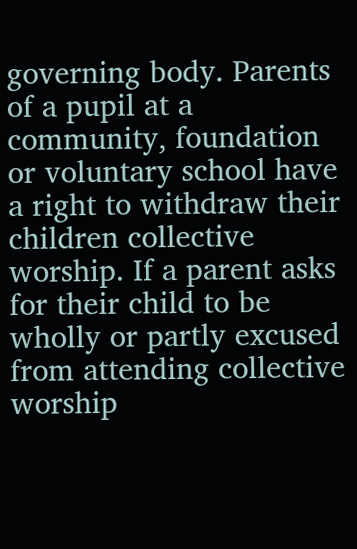governing body. Parents of a pupil at a community, foundation or voluntary school have a right to withdraw their children collective worship. If a parent asks for their child to be wholly or partly excused from attending collective worship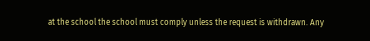at the school the school must comply unless the request is withdrawn. Any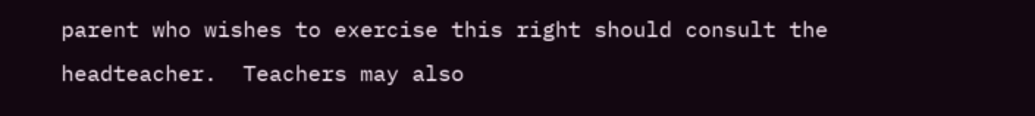parent who wishes to exercise this right should consult the headteacher.  Teachers may also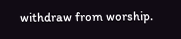withdraw from worship.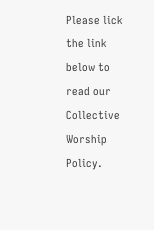Please lick the link below to read our Collective Worship Policy.